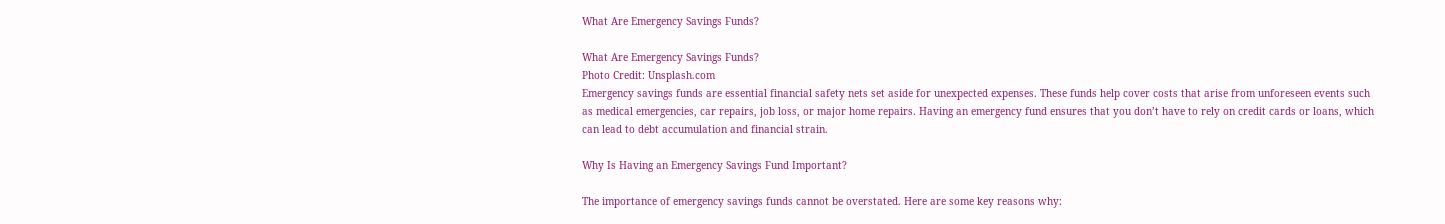What Are Emergency Savings Funds?

What Are Emergency Savings Funds?
Photo Credit: Unsplash.com
Emergency savings funds are essential financial safety nets set aside for unexpected expenses. These funds help cover costs that arise from unforeseen events such as medical emergencies, car repairs, job loss, or major home repairs. Having an emergency fund ensures that you don’t have to rely on credit cards or loans, which can lead to debt accumulation and financial strain.

Why Is Having an Emergency Savings Fund Important?

The importance of emergency savings funds cannot be overstated. Here are some key reasons why: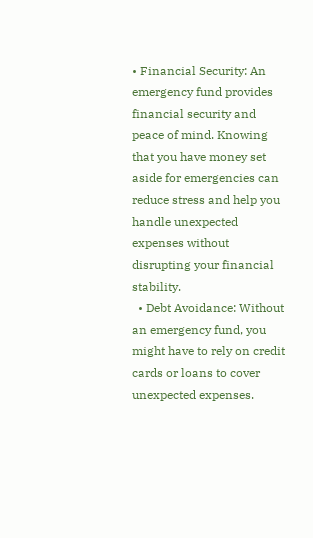• Financial Security: An emergency fund provides financial security and peace of mind. Knowing that you have money set aside for emergencies can reduce stress and help you handle unexpected expenses without disrupting your financial stability.
  • Debt Avoidance: Without an emergency fund, you might have to rely on credit cards or loans to cover unexpected expenses.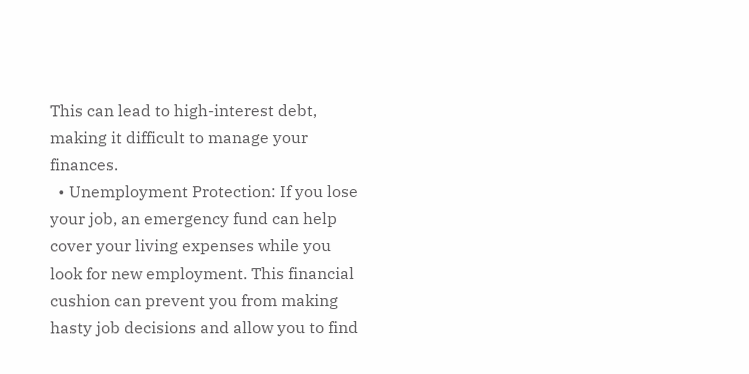This can lead to high-interest debt, making it difficult to manage your finances.
  • Unemployment Protection: If you lose your job, an emergency fund can help cover your living expenses while you look for new employment. This financial cushion can prevent you from making hasty job decisions and allow you to find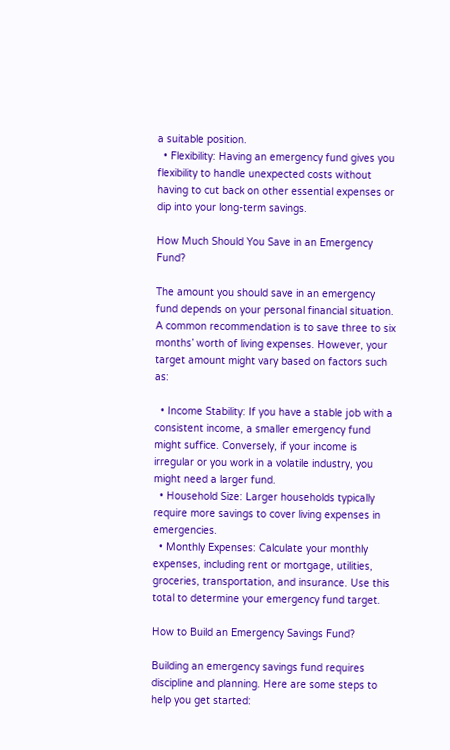a suitable position.
  • Flexibility: Having an emergency fund gives you flexibility to handle unexpected costs without having to cut back on other essential expenses or dip into your long-term savings.

How Much Should You Save in an Emergency Fund?

The amount you should save in an emergency fund depends on your personal financial situation. A common recommendation is to save three to six months’ worth of living expenses. However, your target amount might vary based on factors such as:

  • Income Stability: If you have a stable job with a consistent income, a smaller emergency fund might suffice. Conversely, if your income is irregular or you work in a volatile industry, you might need a larger fund.
  • Household Size: Larger households typically require more savings to cover living expenses in emergencies.
  • Monthly Expenses: Calculate your monthly expenses, including rent or mortgage, utilities, groceries, transportation, and insurance. Use this total to determine your emergency fund target.

How to Build an Emergency Savings Fund?

Building an emergency savings fund requires discipline and planning. Here are some steps to help you get started: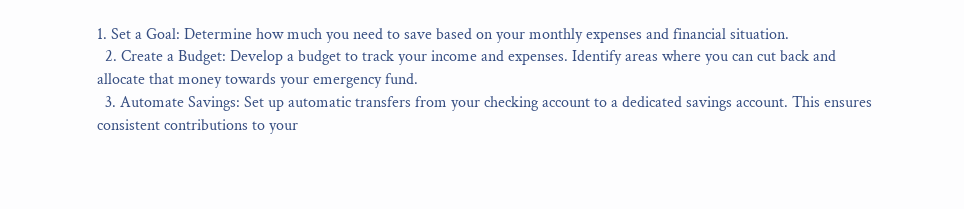1. Set a Goal: Determine how much you need to save based on your monthly expenses and financial situation.
  2. Create a Budget: Develop a budget to track your income and expenses. Identify areas where you can cut back and allocate that money towards your emergency fund.
  3. Automate Savings: Set up automatic transfers from your checking account to a dedicated savings account. This ensures consistent contributions to your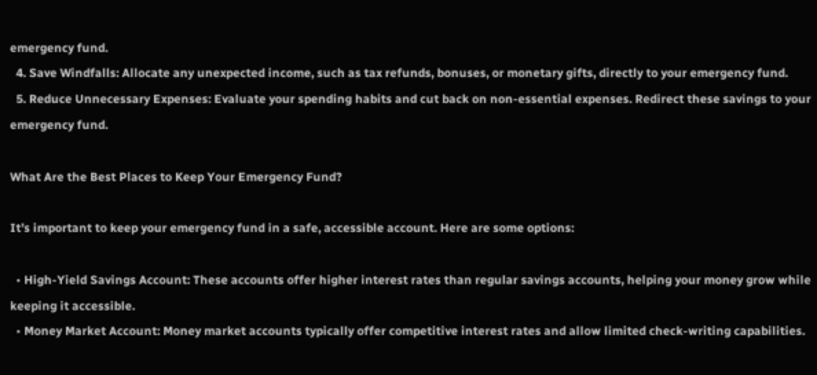emergency fund.
  4. Save Windfalls: Allocate any unexpected income, such as tax refunds, bonuses, or monetary gifts, directly to your emergency fund.
  5. Reduce Unnecessary Expenses: Evaluate your spending habits and cut back on non-essential expenses. Redirect these savings to your emergency fund.

What Are the Best Places to Keep Your Emergency Fund?

It’s important to keep your emergency fund in a safe, accessible account. Here are some options:

  • High-Yield Savings Account: These accounts offer higher interest rates than regular savings accounts, helping your money grow while keeping it accessible.
  • Money Market Account: Money market accounts typically offer competitive interest rates and allow limited check-writing capabilities.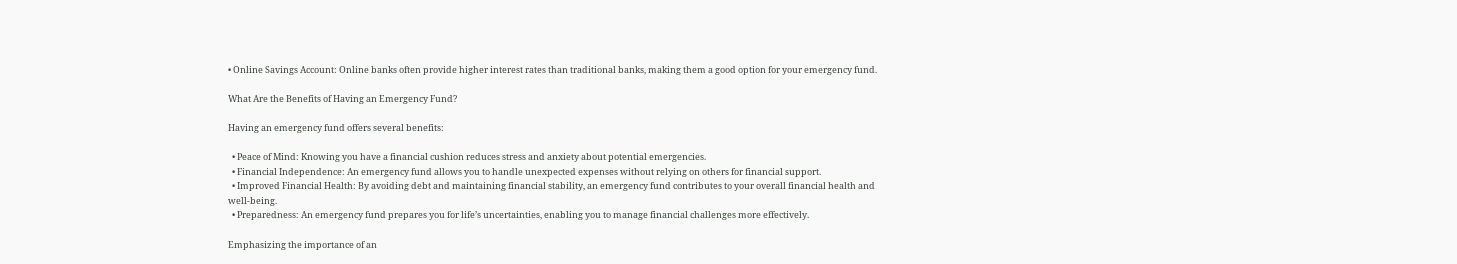• Online Savings Account: Online banks often provide higher interest rates than traditional banks, making them a good option for your emergency fund.

What Are the Benefits of Having an Emergency Fund?

Having an emergency fund offers several benefits:

  • Peace of Mind: Knowing you have a financial cushion reduces stress and anxiety about potential emergencies.
  • Financial Independence: An emergency fund allows you to handle unexpected expenses without relying on others for financial support.
  • Improved Financial Health: By avoiding debt and maintaining financial stability, an emergency fund contributes to your overall financial health and well-being.
  • Preparedness: An emergency fund prepares you for life’s uncertainties, enabling you to manage financial challenges more effectively.

Emphasizing the importance of an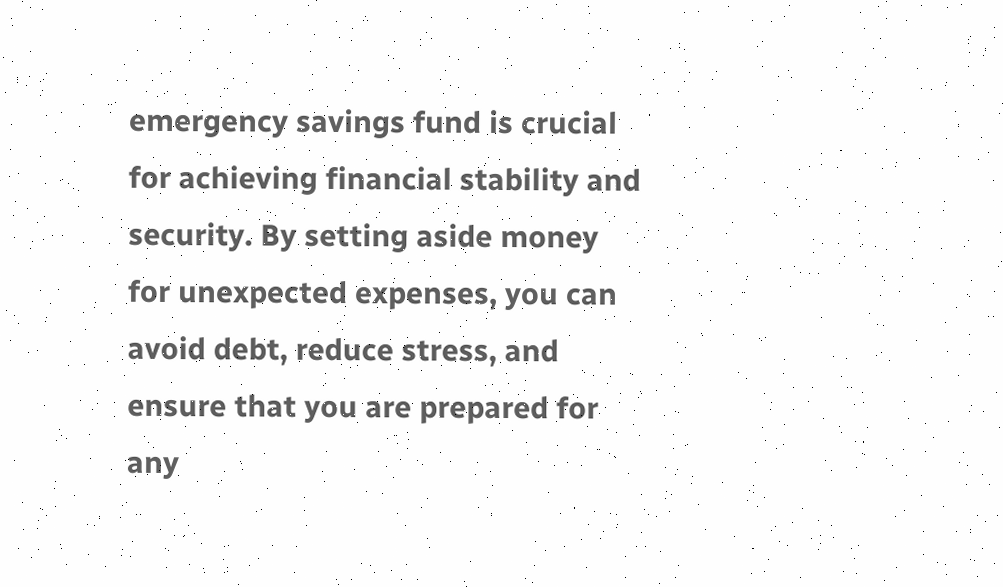emergency savings fund is crucial for achieving financial stability and security. By setting aside money for unexpected expenses, you can avoid debt, reduce stress, and ensure that you are prepared for any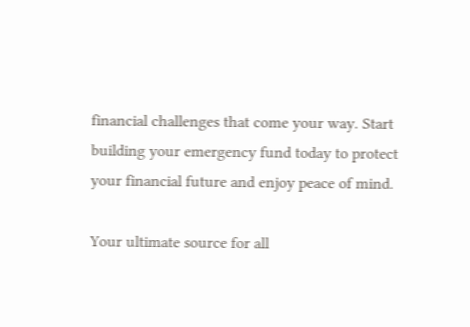financial challenges that come your way. Start building your emergency fund today to protect your financial future and enjoy peace of mind.

Your ultimate source for all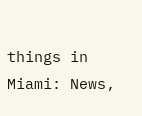things in Miami: News,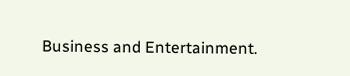Business and Entertainment.